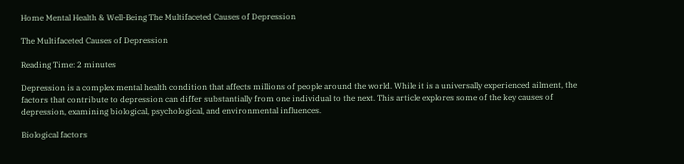Home Mental Health & Well-Being The Multifaceted Causes of Depression

The Multifaceted Causes of Depression

Reading Time: 2 minutes

Depression is a complex mental health condition that affects millions of people around the world. While it is a universally experienced ailment, the factors that contribute to depression can differ substantially from one individual to the next. This article explores some of the key causes of depression, examining biological, psychological, and environmental influences.

Biological factors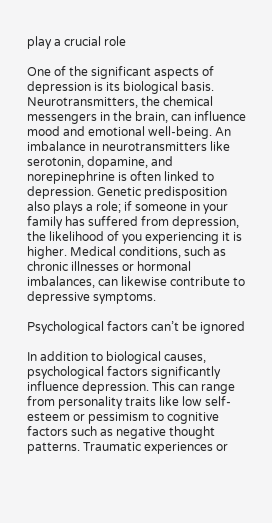play a crucial role

One of the significant aspects of depression is its biological basis. Neurotransmitters, the chemical messengers in the brain, can influence mood and emotional well-being. An imbalance in neurotransmitters like serotonin, dopamine, and norepinephrine is often linked to depression. Genetic predisposition also plays a role; if someone in your family has suffered from depression, the likelihood of you experiencing it is higher. Medical conditions, such as chronic illnesses or hormonal imbalances, can likewise contribute to depressive symptoms.

Psychological factors can’t be ignored

In addition to biological causes, psychological factors significantly influence depression. This can range from personality traits like low self-esteem or pessimism to cognitive factors such as negative thought patterns. Traumatic experiences or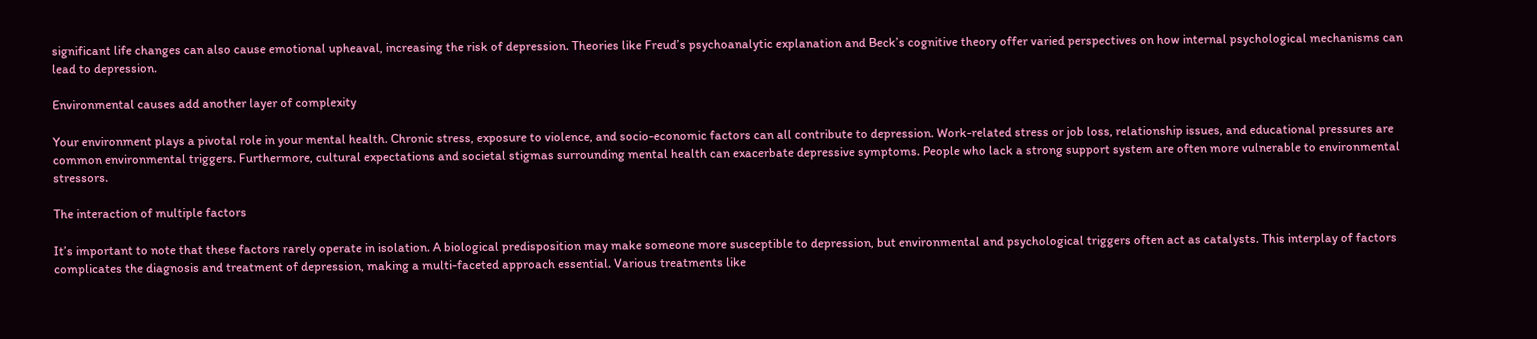significant life changes can also cause emotional upheaval, increasing the risk of depression. Theories like Freud’s psychoanalytic explanation and Beck’s cognitive theory offer varied perspectives on how internal psychological mechanisms can lead to depression.

Environmental causes add another layer of complexity

Your environment plays a pivotal role in your mental health. Chronic stress, exposure to violence, and socio-economic factors can all contribute to depression. Work-related stress or job loss, relationship issues, and educational pressures are common environmental triggers. Furthermore, cultural expectations and societal stigmas surrounding mental health can exacerbate depressive symptoms. People who lack a strong support system are often more vulnerable to environmental stressors.

The interaction of multiple factors

It’s important to note that these factors rarely operate in isolation. A biological predisposition may make someone more susceptible to depression, but environmental and psychological triggers often act as catalysts. This interplay of factors complicates the diagnosis and treatment of depression, making a multi-faceted approach essential. Various treatments like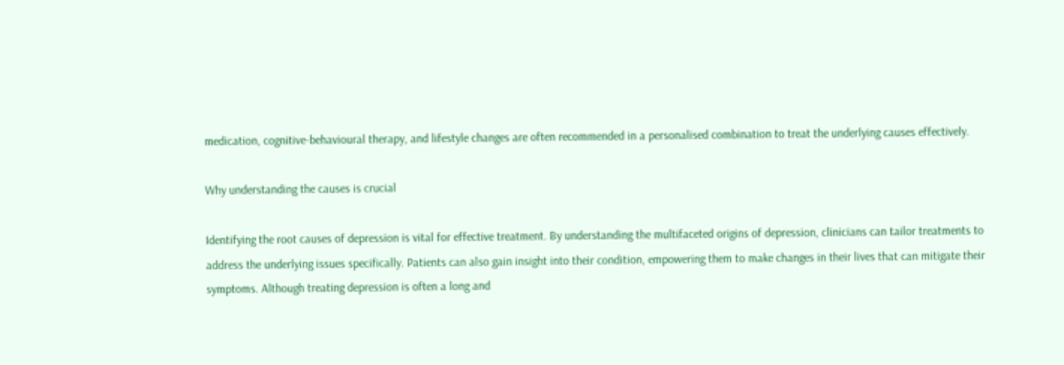medication, cognitive-behavioural therapy, and lifestyle changes are often recommended in a personalised combination to treat the underlying causes effectively.

Why understanding the causes is crucial

Identifying the root causes of depression is vital for effective treatment. By understanding the multifaceted origins of depression, clinicians can tailor treatments to address the underlying issues specifically. Patients can also gain insight into their condition, empowering them to make changes in their lives that can mitigate their symptoms. Although treating depression is often a long and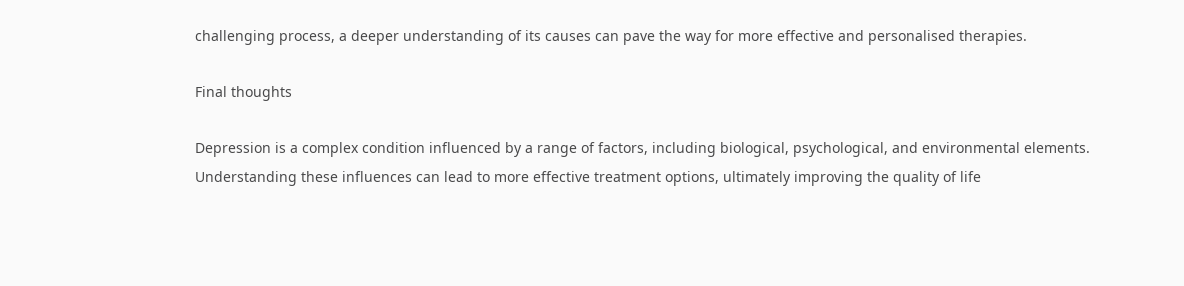challenging process, a deeper understanding of its causes can pave the way for more effective and personalised therapies.

Final thoughts

Depression is a complex condition influenced by a range of factors, including biological, psychological, and environmental elements. Understanding these influences can lead to more effective treatment options, ultimately improving the quality of life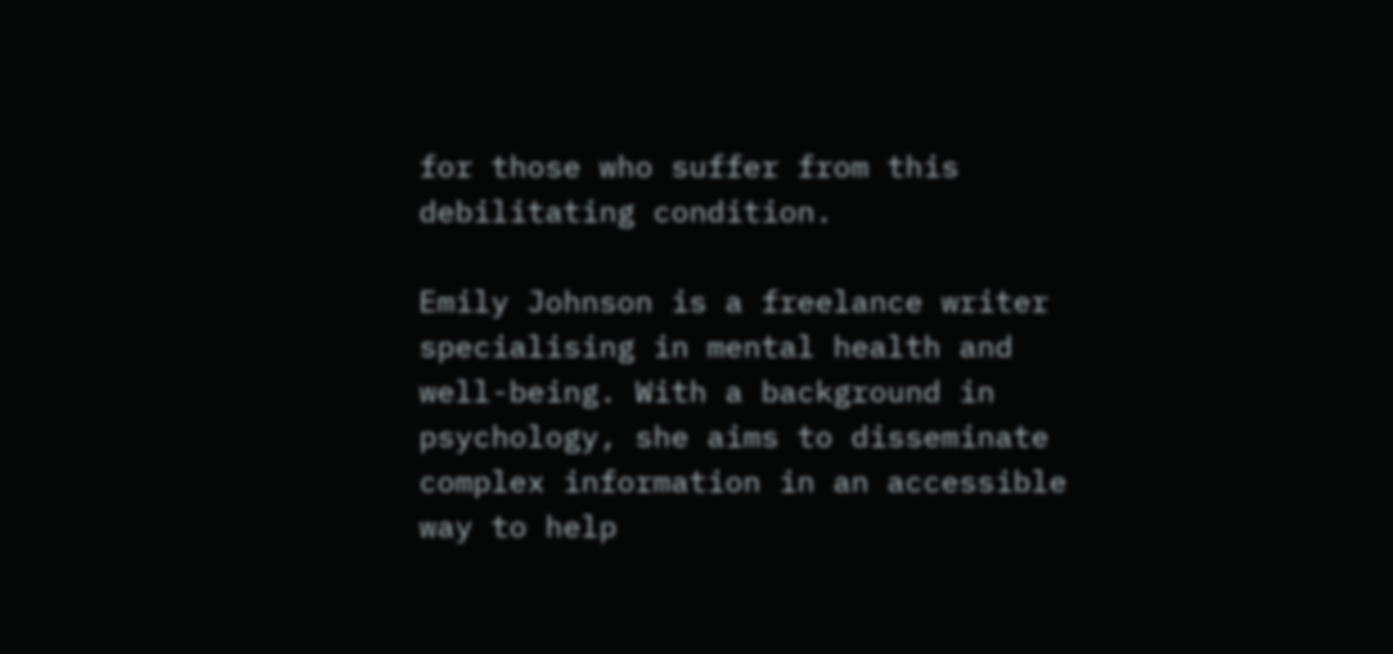for those who suffer from this debilitating condition.

Emily Johnson is a freelance writer specialising in mental health and well-being. With a background in psychology, she aims to disseminate complex information in an accessible way to help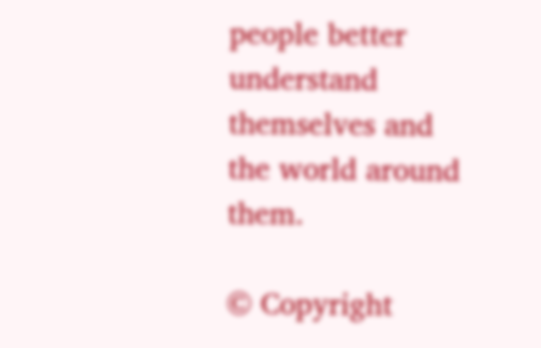people better understand themselves and the world around them.

© Copyright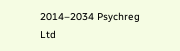2014–2034 Psychreg Ltd